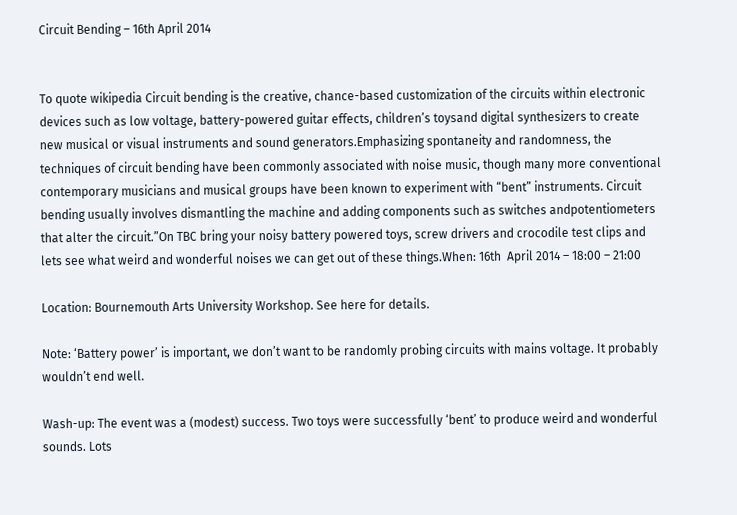Circuit Bending – 16th April 2014


To quote wikipedia Circuit bending is the creative, chance-based customization of the circuits within electronic devices such as low voltage, battery-powered guitar effects, children’s toysand digital synthesizers to create new musical or visual instruments and sound generators.Emphasizing spontaneity and randomness, the techniques of circuit bending have been commonly associated with noise music, though many more conventional contemporary musicians and musical groups have been known to experiment with “bent” instruments. Circuit bending usually involves dismantling the machine and adding components such as switches andpotentiometers that alter the circuit.”On TBC bring your noisy battery powered toys, screw drivers and crocodile test clips and lets see what weird and wonderful noises we can get out of these things.When: 16th  April 2014 – 18:00 – 21:00

Location: Bournemouth Arts University Workshop. See here for details.

Note: ‘Battery power’ is important, we don’t want to be randomly probing circuits with mains voltage. It probably wouldn’t end well.

Wash-up: The event was a (modest) success. Two toys were successfully ‘bent’ to produce weird and wonderful sounds. Lots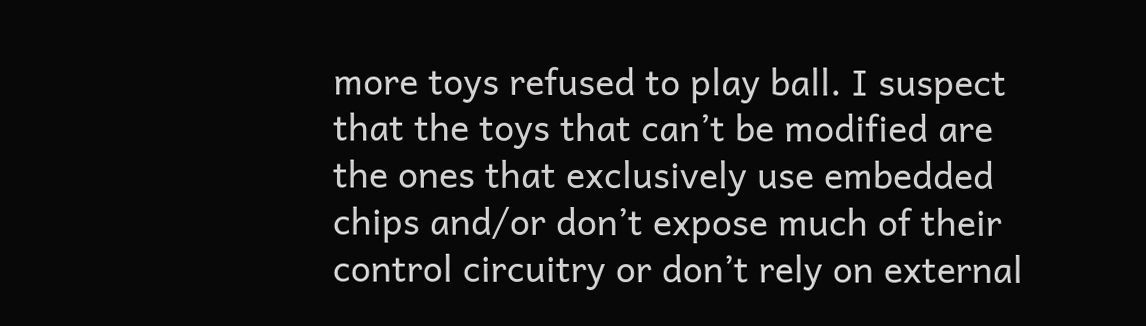more toys refused to play ball. I suspect that the toys that can’t be modified are the ones that exclusively use embedded chips and/or don’t expose much of their control circuitry or don’t rely on external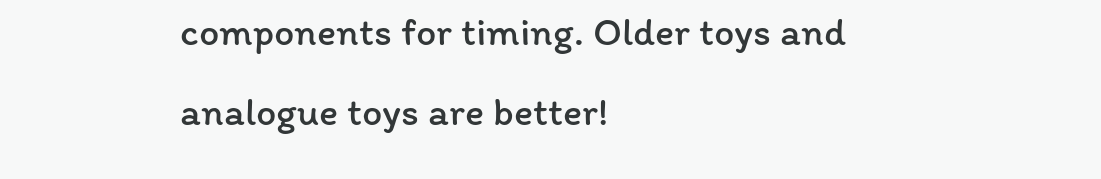components for timing. Older toys and analogue toys are better!